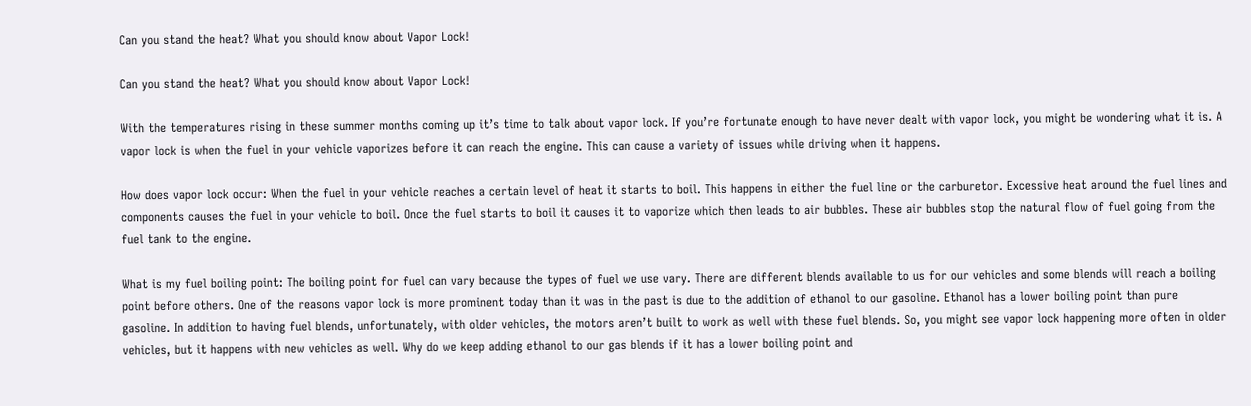Can you stand the heat? What you should know about Vapor Lock!

Can you stand the heat? What you should know about Vapor Lock!

With the temperatures rising in these summer months coming up it’s time to talk about vapor lock. If you’re fortunate enough to have never dealt with vapor lock, you might be wondering what it is. A vapor lock is when the fuel in your vehicle vaporizes before it can reach the engine. This can cause a variety of issues while driving when it happens.

How does vapor lock occur: When the fuel in your vehicle reaches a certain level of heat it starts to boil. This happens in either the fuel line or the carburetor. Excessive heat around the fuel lines and components causes the fuel in your vehicle to boil. Once the fuel starts to boil it causes it to vaporize which then leads to air bubbles. These air bubbles stop the natural flow of fuel going from the fuel tank to the engine.

What is my fuel boiling point: The boiling point for fuel can vary because the types of fuel we use vary. There are different blends available to us for our vehicles and some blends will reach a boiling point before others. One of the reasons vapor lock is more prominent today than it was in the past is due to the addition of ethanol to our gasoline. Ethanol has a lower boiling point than pure gasoline. In addition to having fuel blends, unfortunately, with older vehicles, the motors aren’t built to work as well with these fuel blends. So, you might see vapor lock happening more often in older vehicles, but it happens with new vehicles as well. Why do we keep adding ethanol to our gas blends if it has a lower boiling point and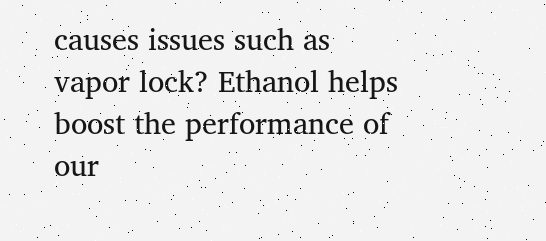causes issues such as vapor lock? Ethanol helps boost the performance of our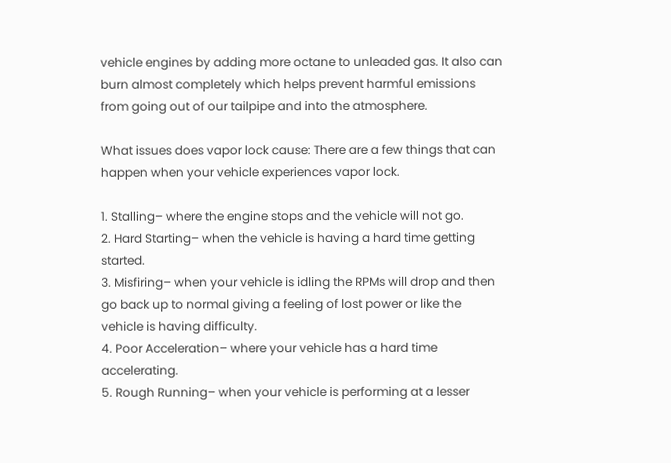vehicle engines by adding more octane to unleaded gas. It also can burn almost completely which helps prevent harmful emissions from going out of our tailpipe and into the atmosphere.

What issues does vapor lock cause: There are a few things that can happen when your vehicle experiences vapor lock.

1. Stalling– where the engine stops and the vehicle will not go.
2. Hard Starting– when the vehicle is having a hard time getting started.
3. Misfiring– when your vehicle is idling the RPMs will drop and then go back up to normal giving a feeling of lost power or like the vehicle is having difficulty.
4. Poor Acceleration– where your vehicle has a hard time accelerating.
5. Rough Running– when your vehicle is performing at a lesser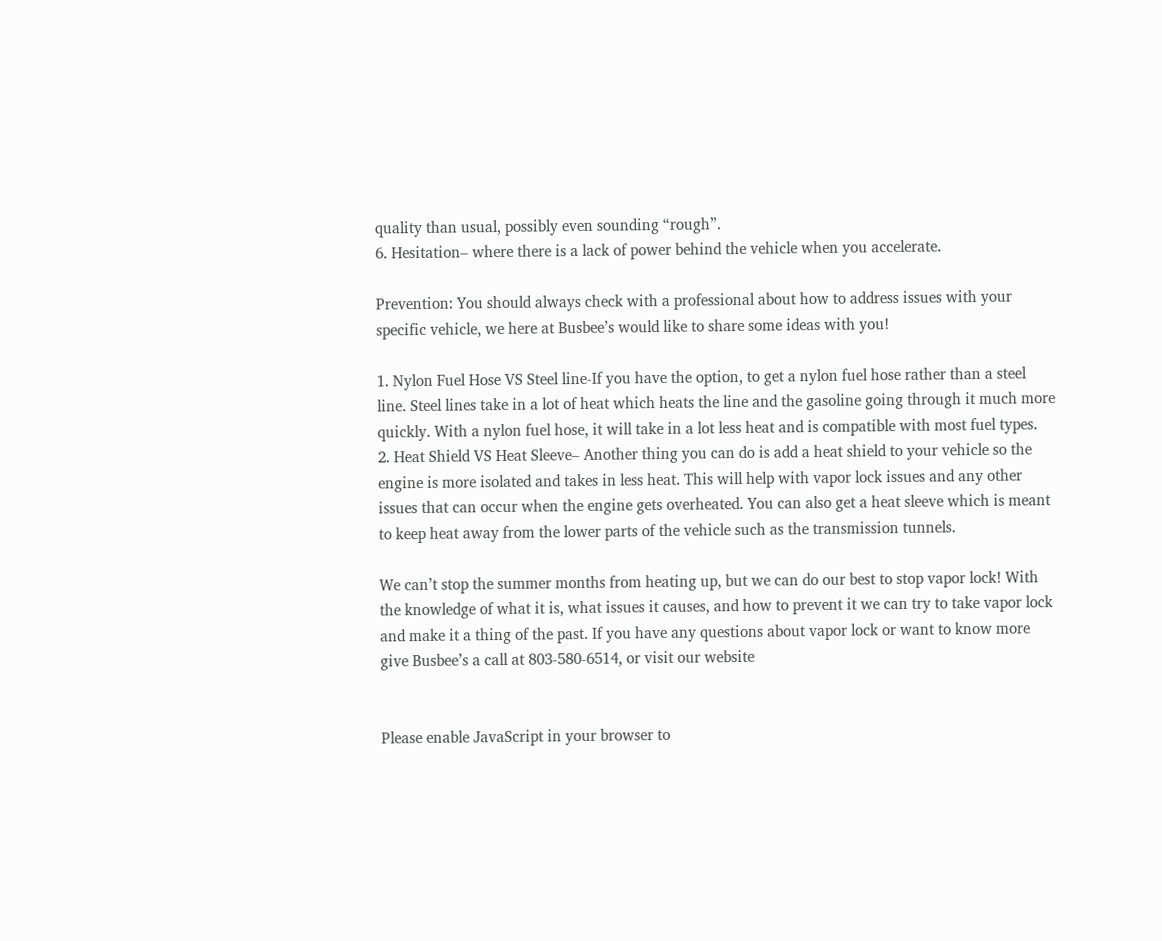quality than usual, possibly even sounding “rough”.
6. Hesitation– where there is a lack of power behind the vehicle when you accelerate.

Prevention: You should always check with a professional about how to address issues with your specific vehicle, we here at Busbee’s would like to share some ideas with you!

1. Nylon Fuel Hose VS Steel line-If you have the option, to get a nylon fuel hose rather than a steel line. Steel lines take in a lot of heat which heats the line and the gasoline going through it much more quickly. With a nylon fuel hose, it will take in a lot less heat and is compatible with most fuel types.
2. Heat Shield VS Heat Sleeve– Another thing you can do is add a heat shield to your vehicle so the engine is more isolated and takes in less heat. This will help with vapor lock issues and any other issues that can occur when the engine gets overheated. You can also get a heat sleeve which is meant to keep heat away from the lower parts of the vehicle such as the transmission tunnels.

We can’t stop the summer months from heating up, but we can do our best to stop vapor lock! With the knowledge of what it is, what issues it causes, and how to prevent it we can try to take vapor lock and make it a thing of the past. If you have any questions about vapor lock or want to know more give Busbee’s a call at 803-580-6514, or visit our website


Please enable JavaScript in your browser to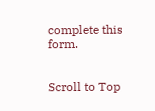complete this form.


Scroll to Top